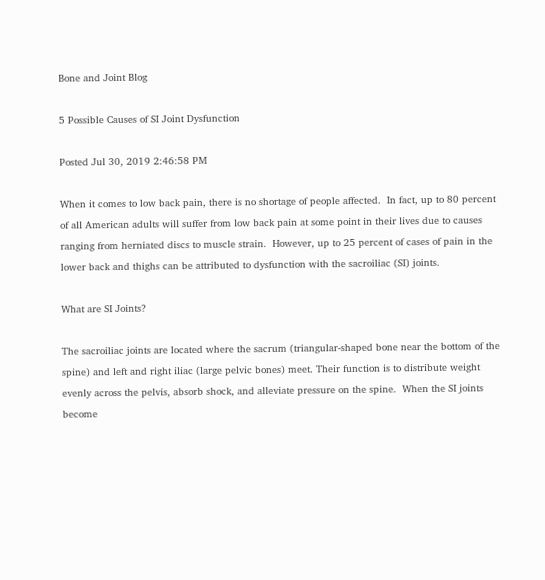Bone and Joint Blog

5 Possible Causes of SI Joint Dysfunction

Posted Jul 30, 2019 2:46:58 PM

When it comes to low back pain, there is no shortage of people affected.  In fact, up to 80 percent of all American adults will suffer from low back pain at some point in their lives due to causes ranging from herniated discs to muscle strain.  However, up to 25 percent of cases of pain in the lower back and thighs can be attributed to dysfunction with the sacroiliac (SI) joints.

What are SI Joints?

The sacroiliac joints are located where the sacrum (triangular-shaped bone near the bottom of the spine) and left and right iliac (large pelvic bones) meet. Their function is to distribute weight evenly across the pelvis, absorb shock, and alleviate pressure on the spine.  When the SI joints become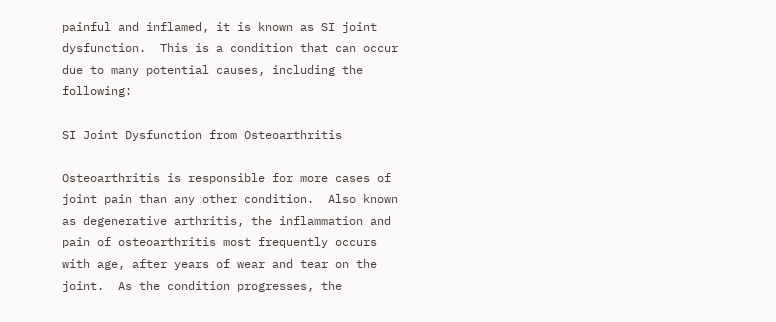painful and inflamed, it is known as SI joint dysfunction.  This is a condition that can occur due to many potential causes, including the following:

SI Joint Dysfunction from Osteoarthritis

Osteoarthritis is responsible for more cases of joint pain than any other condition.  Also known as degenerative arthritis, the inflammation and pain of osteoarthritis most frequently occurs with age, after years of wear and tear on the joint.  As the condition progresses, the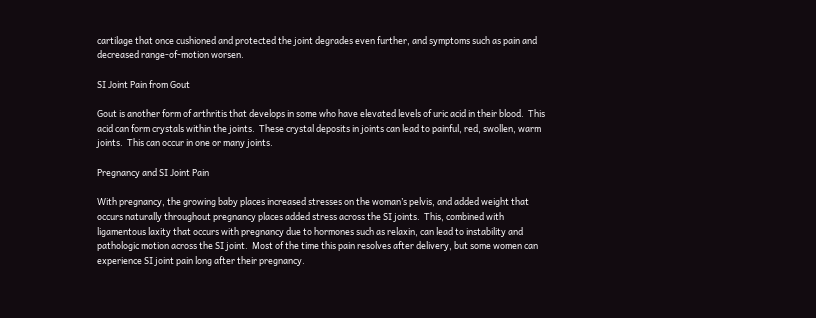cartilage that once cushioned and protected the joint degrades even further, and symptoms such as pain and decreased range-of-motion worsen.

SI Joint Pain from Gout

Gout is another form of arthritis that develops in some who have elevated levels of uric acid in their blood.  This acid can form crystals within the joints.  These crystal deposits in joints can lead to painful, red, swollen, warm joints.  This can occur in one or many joints.

Pregnancy and SI Joint Pain

With pregnancy, the growing baby places increased stresses on the woman’s pelvis, and added weight that occurs naturally throughout pregnancy places added stress across the SI joints.  This, combined with ligamentous laxity that occurs with pregnancy due to hormones such as relaxin, can lead to instability and pathologic motion across the SI joint.  Most of the time this pain resolves after delivery, but some women can experience SI joint pain long after their pregnancy.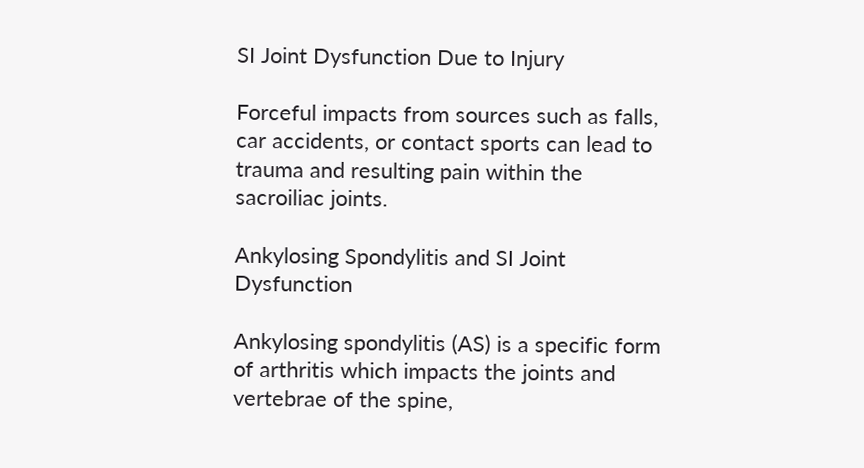SI Joint Dysfunction Due to Injury

Forceful impacts from sources such as falls, car accidents, or contact sports can lead to trauma and resulting pain within the sacroiliac joints.

Ankylosing Spondylitis and SI Joint Dysfunction

Ankylosing spondylitis (AS) is a specific form of arthritis which impacts the joints and vertebrae of the spine,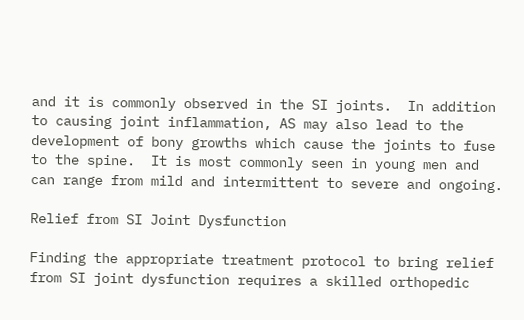and it is commonly observed in the SI joints.  In addition to causing joint inflammation, AS may also lead to the development of bony growths which cause the joints to fuse to the spine.  It is most commonly seen in young men and can range from mild and intermittent to severe and ongoing.

Relief from SI Joint Dysfunction

Finding the appropriate treatment protocol to bring relief from SI joint dysfunction requires a skilled orthopedic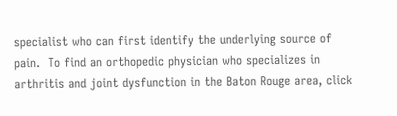specialist who can first identify the underlying source of pain.  To find an orthopedic physician who specializes in arthritis and joint dysfunction in the Baton Rouge area, click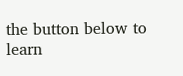the button below to learn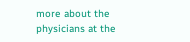more about the physicians at the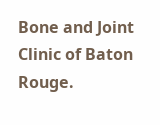Bone and Joint Clinic of Baton Rouge.